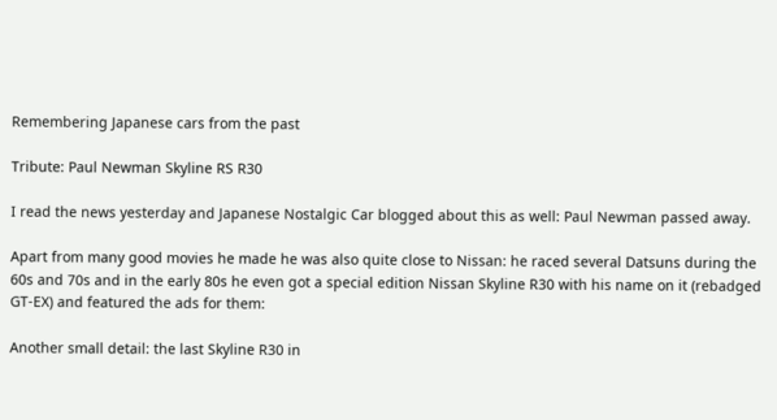Remembering Japanese cars from the past

Tribute: Paul Newman Skyline RS R30

I read the news yesterday and Japanese Nostalgic Car blogged about this as well: Paul Newman passed away.

Apart from many good movies he made he was also quite close to Nissan: he raced several Datsuns during the 60s and 70s and in the early 80s he even got a special edition Nissan Skyline R30 with his name on it (rebadged GT-EX) and featured the ads for them:

Another small detail: the last Skyline R30 in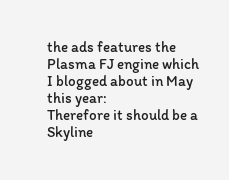the ads features the Plasma FJ engine which I blogged about in May this year:
Therefore it should be a Skyline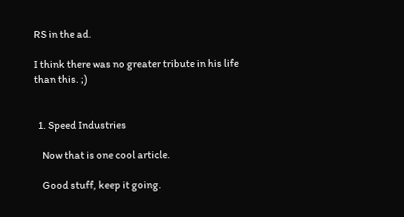RS in the ad.

I think there was no greater tribute in his life than this. ;)


  1. Speed Industries

    Now that is one cool article.

    Good stuff, keep it going.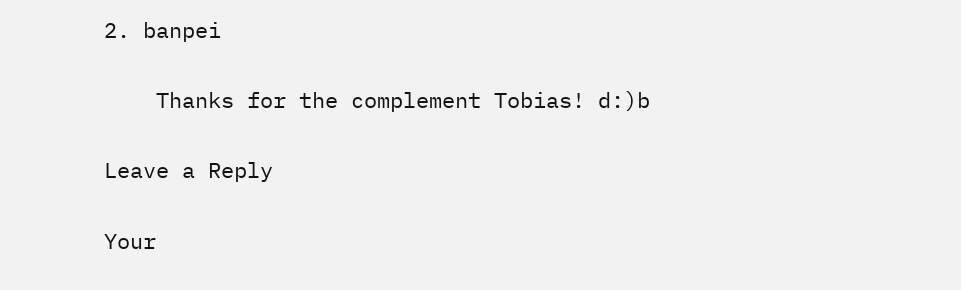2. banpei

    Thanks for the complement Tobias! d:)b

Leave a Reply

Your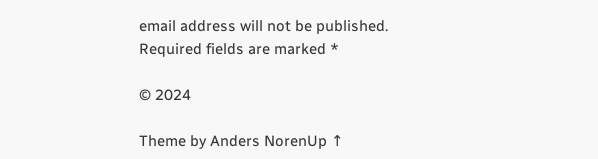email address will not be published. Required fields are marked *

© 2024

Theme by Anders NorenUp ↑